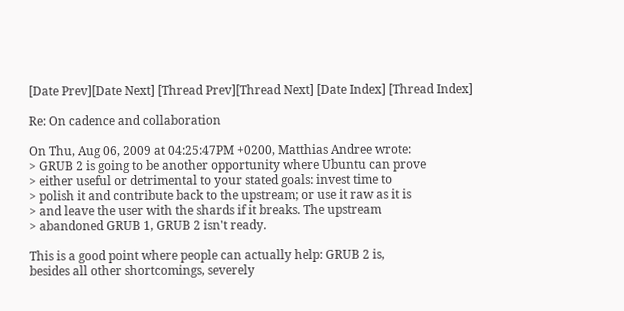[Date Prev][Date Next] [Thread Prev][Thread Next] [Date Index] [Thread Index]

Re: On cadence and collaboration

On Thu, Aug 06, 2009 at 04:25:47PM +0200, Matthias Andree wrote:
> GRUB 2 is going to be another opportunity where Ubuntu can prove
> either useful or detrimental to your stated goals: invest time to
> polish it and contribute back to the upstream; or use it raw as it is
> and leave the user with the shards if it breaks. The upstream
> abandoned GRUB 1, GRUB 2 isn't ready.

This is a good point where people can actually help: GRUB 2 is,
besides all other shortcomings, severely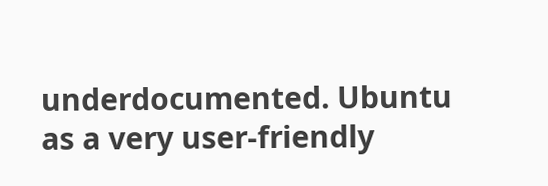underdocumented. Ubuntu
as a very user-friendly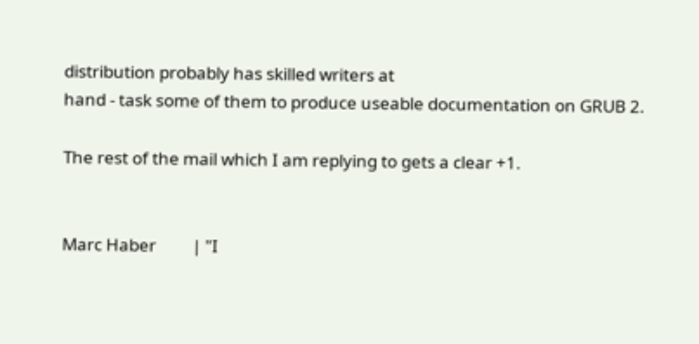distribution probably has skilled writers at
hand - task some of them to produce useable documentation on GRUB 2.

The rest of the mail which I am replying to gets a clear +1.


Marc Haber         | "I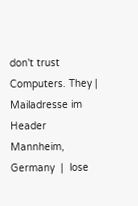don't trust Computers. They | Mailadresse im Header
Mannheim, Germany  |  lose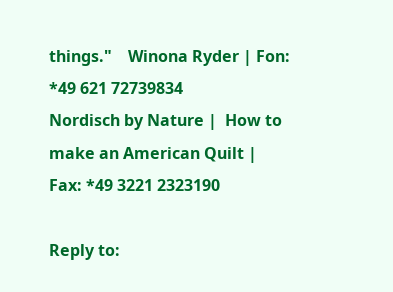things."    Winona Ryder | Fon: *49 621 72739834
Nordisch by Nature |  How to make an American Quilt | Fax: *49 3221 2323190

Reply to: